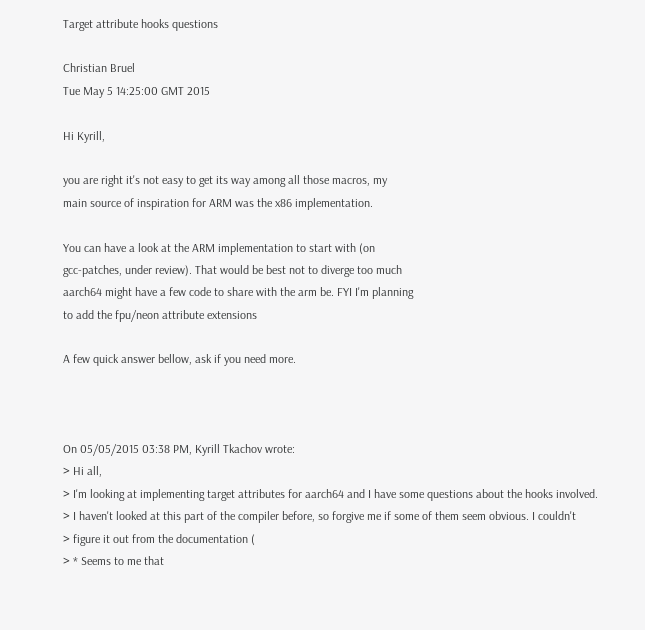Target attribute hooks questions

Christian Bruel
Tue May 5 14:25:00 GMT 2015

Hi Kyrill,

you are right it's not easy to get its way among all those macros, my
main source of inspiration for ARM was the x86 implementation.

You can have a look at the ARM implementation to start with (on
gcc-patches, under review). That would be best not to diverge too much
aarch64 might have a few code to share with the arm be. FYI I'm planning
to add the fpu/neon attribute extensions

A few quick answer bellow, ask if you need more.



On 05/05/2015 03:38 PM, Kyrill Tkachov wrote:
> Hi all,
> I'm looking at implementing target attributes for aarch64 and I have some questions about the hooks involved.
> I haven't looked at this part of the compiler before, so forgive me if some of them seem obvious. I couldn't
> figure it out from the documentation (
> * Seems to me that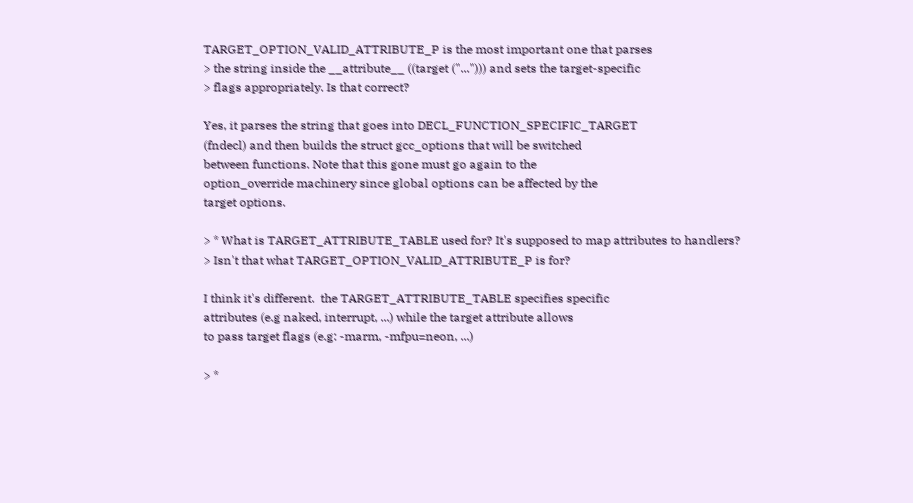TARGET_OPTION_VALID_ATTRIBUTE_P is the most important one that parses
> the string inside the __attribute__ ((target ("..."))) and sets the target-specific
> flags appropriately. Is that correct?

Yes, it parses the string that goes into DECL_FUNCTION_SPECIFIC_TARGET
(fndecl) and then builds the struct gcc_options that will be switched
between functions. Note that this gone must go again to the
option_override machinery since global options can be affected by the
target options.

> * What is TARGET_ATTRIBUTE_TABLE used for? It's supposed to map attributes to handlers?
> Isn't that what TARGET_OPTION_VALID_ATTRIBUTE_P is for?

I think it's different.  the TARGET_ATTRIBUTE_TABLE specifies specific
attributes (e.g naked, interrupt, ...) while the target attribute allows
to pass target flags (e.g: -marm, -mfpu=neon, ...)

> *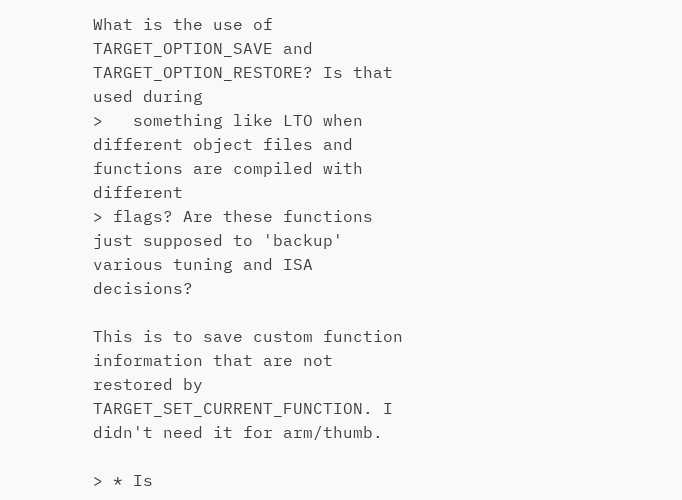What is the use of TARGET_OPTION_SAVE and TARGET_OPTION_RESTORE? Is that used during
>   something like LTO when different object files and functions are compiled with different
> flags? Are these functions just supposed to 'backup' various tuning and ISA decisions?

This is to save custom function information that are not restored by
TARGET_SET_CURRENT_FUNCTION. I didn't need it for arm/thumb.

> * Is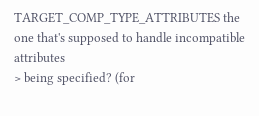TARGET_COMP_TYPE_ATTRIBUTES the one that's supposed to handle incompatible attributes
> being specified? (for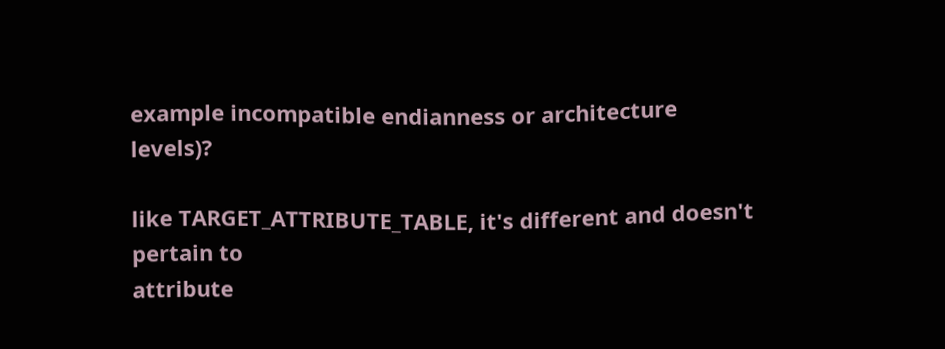example incompatible endianness or architecture levels)?

like TARGET_ATTRIBUTE_TABLE, it's different and doesn't pertain to
attribute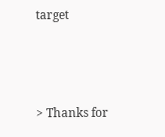target



> Thanks for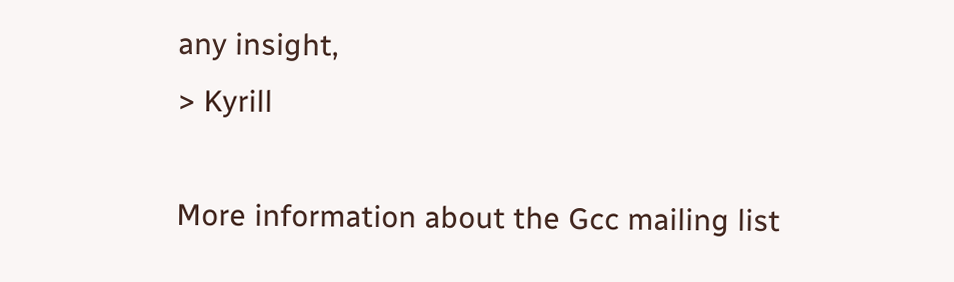any insight,
> Kyrill

More information about the Gcc mailing list